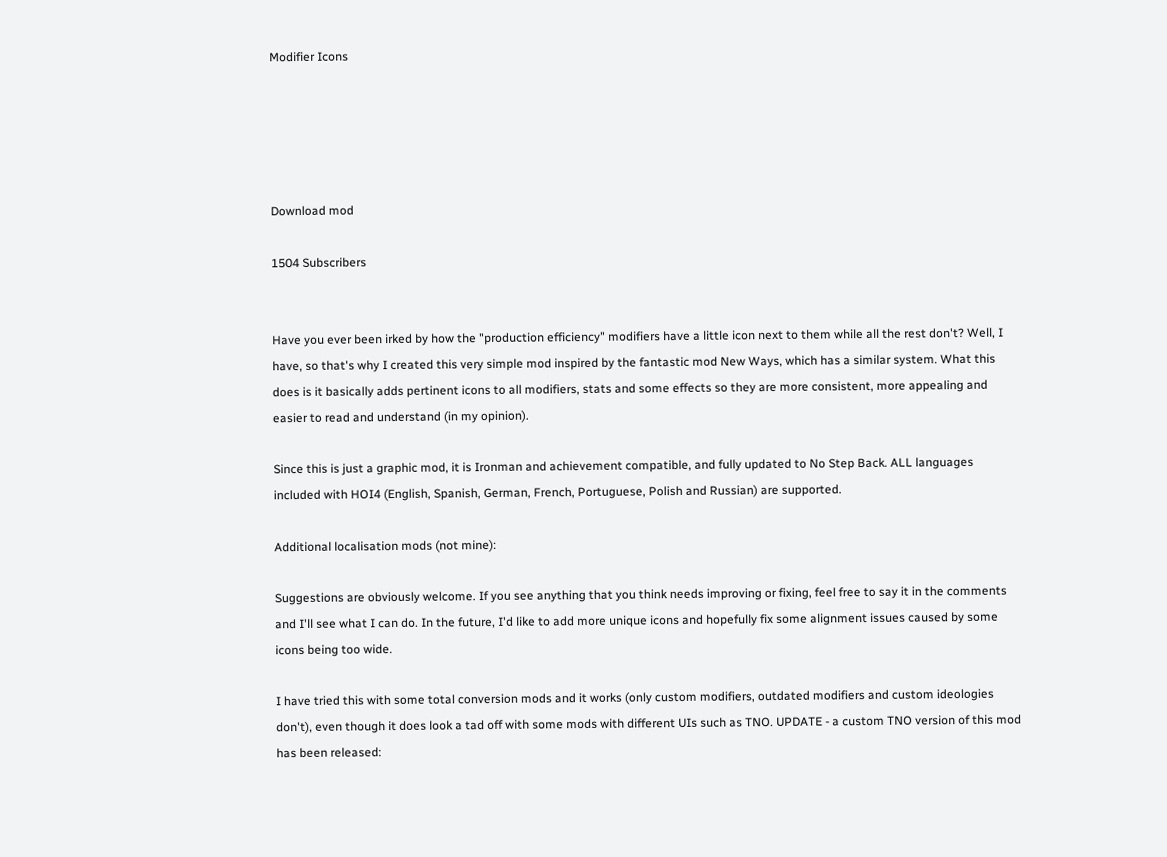Modifier Icons





Download mod

1504 Subscribers


Have you ever been irked by how the "production efficiency" modifiers have a little icon next to them while all the rest don't? Well, I have, so that's why I created this very simple mod inspired by the fantastic mod New Ways, which has a similar system. What this does is it basically adds pertinent icons to all modifiers, stats and some effects so they are more consistent, more appealing and easier to read and understand (in my opinion).

Since this is just a graphic mod, it is Ironman and achievement compatible, and fully updated to No Step Back. ALL languages included with HOI4 (English, Spanish, German, French, Portuguese, Polish and Russian) are supported.

Additional localisation mods (not mine):

Suggestions are obviously welcome. If you see anything that you think needs improving or fixing, feel free to say it in the comments and I'll see what I can do. In the future, I'd like to add more unique icons and hopefully fix some alignment issues caused by some icons being too wide.

I have tried this with some total conversion mods and it works (only custom modifiers, outdated modifiers and custom ideologies don't), even though it does look a tad off with some mods with different UIs such as TNO. UPDATE - a custom TNO version of this mod has been released: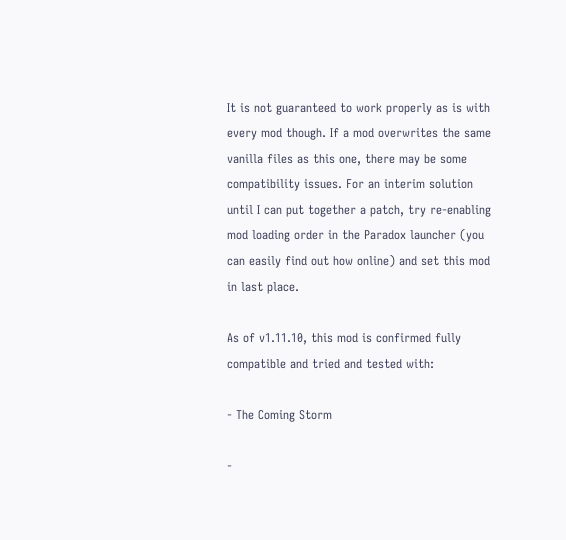It is not guaranteed to work properly as is with every mod though. If a mod overwrites the same vanilla files as this one, there may be some compatibility issues. For an interim solution until I can put together a patch, try re-enabling mod loading order in the Paradox launcher (you can easily find out how online) and set this mod in last place.

As of v1.11.10, this mod is confirmed fully compatible and tried and tested with:

- The Coming Storm

-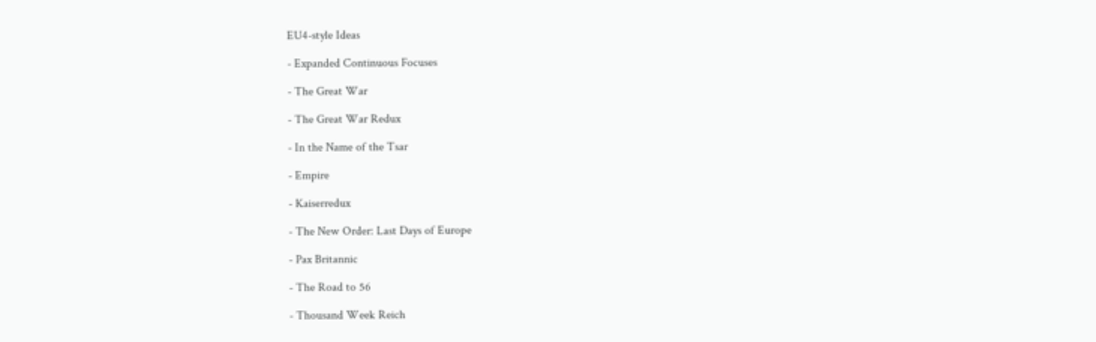EU4-style Ideas

- Expanded Continuous Focuses

- The Great War

- The Great War Redux

- In the Name of the Tsar

- Empire

- Kaiserredux

- The New Order: Last Days of Europe

- Pax Britannic

- The Road to 56

- Thousand Week Reich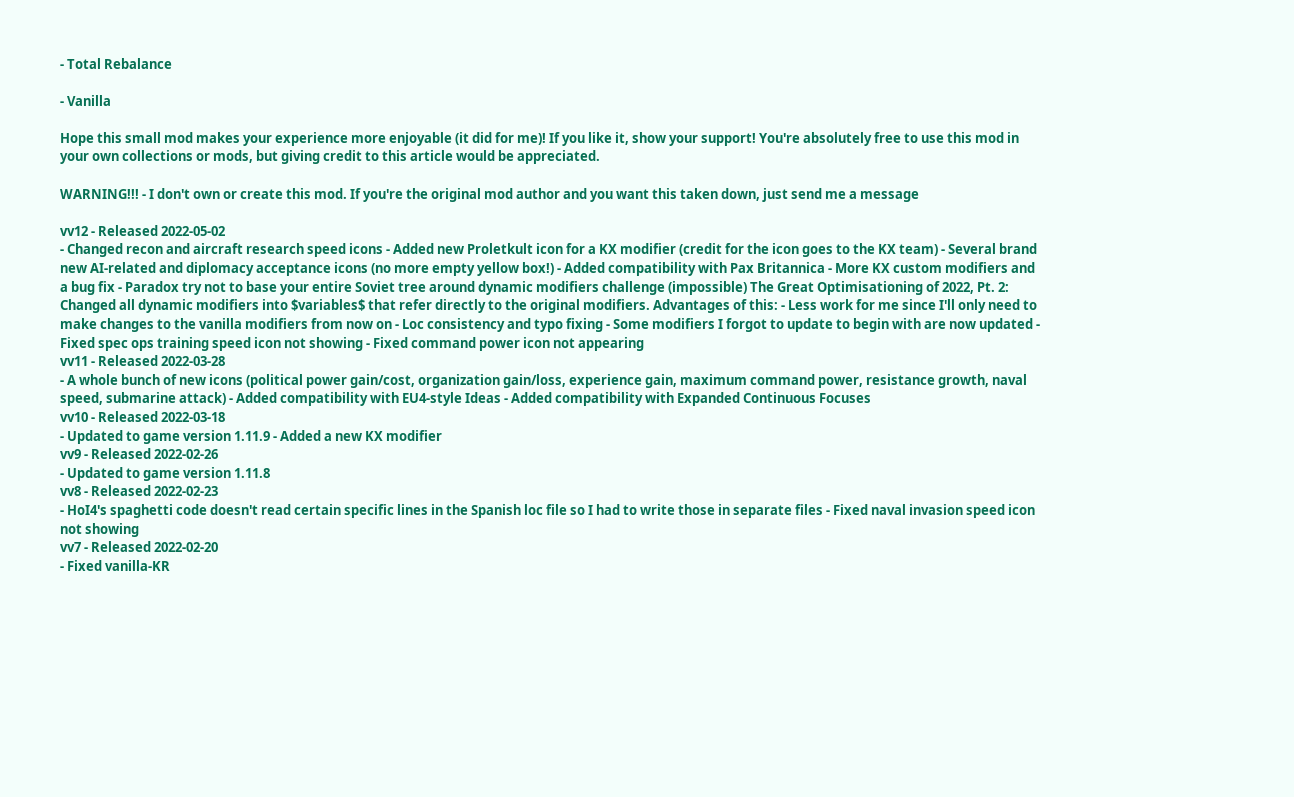- Total Rebalance

- Vanilla

Hope this small mod makes your experience more enjoyable (it did for me)! If you like it, show your support! You're absolutely free to use this mod in your own collections or mods, but giving credit to this article would be appreciated.

WARNING!!! - I don't own or create this mod. If you're the original mod author and you want this taken down, just send me a message

vv12 - Released 2022-05-02
- Changed recon and aircraft research speed icons - Added new Proletkult icon for a KX modifier (credit for the icon goes to the KX team) - Several brand new AI-related and diplomacy acceptance icons (no more empty yellow box!) - Added compatibility with Pax Britannica - More KX custom modifiers and a bug fix - Paradox try not to base your entire Soviet tree around dynamic modifiers challenge (impossible) The Great Optimisationing of 2022, Pt. 2: Changed all dynamic modifiers into $variables$ that refer directly to the original modifiers. Advantages of this: - Less work for me since I'll only need to make changes to the vanilla modifiers from now on - Loc consistency and typo fixing - Some modifiers I forgot to update to begin with are now updated - Fixed spec ops training speed icon not showing - Fixed command power icon not appearing
vv11 - Released 2022-03-28
- A whole bunch of new icons (political power gain/cost, organization gain/loss, experience gain, maximum command power, resistance growth, naval speed, submarine attack) - Added compatibility with EU4-style Ideas - Added compatibility with Expanded Continuous Focuses
vv10 - Released 2022-03-18
- Updated to game version 1.11.9 - Added a new KX modifier
vv9 - Released 2022-02-26
- Updated to game version 1.11.8
vv8 - Released 2022-02-23
- HoI4's spaghetti code doesn't read certain specific lines in the Spanish loc file so I had to write those in separate files - Fixed naval invasion speed icon not showing
vv7 - Released 2022-02-20
- Fixed vanilla-KR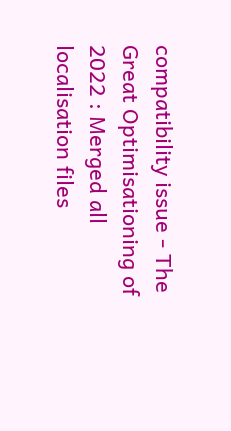compatibility issue - The Great Optimisationing of 2022 : Merged all localisation files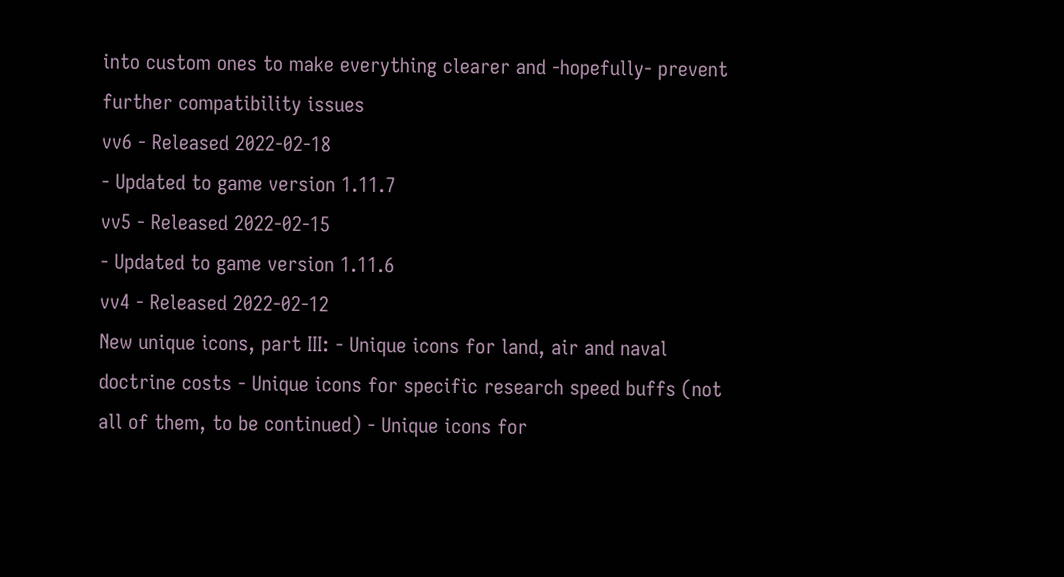into custom ones to make everything clearer and -hopefully- prevent further compatibility issues
vv6 - Released 2022-02-18
- Updated to game version 1.11.7
vv5 - Released 2022-02-15
- Updated to game version 1.11.6
vv4 - Released 2022-02-12
New unique icons, part III: - Unique icons for land, air and naval doctrine costs - Unique icons for specific research speed buffs (not all of them, to be continued) - Unique icons for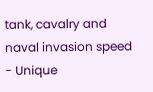tank, cavalry and naval invasion speed - Unique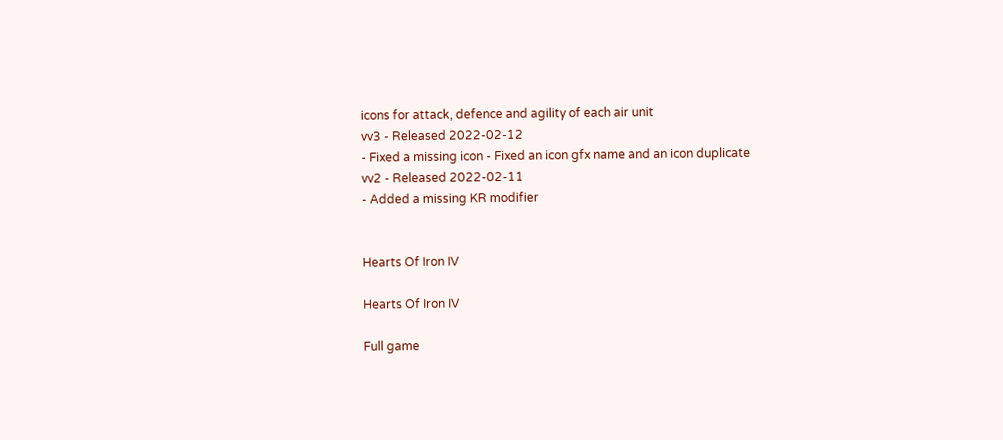icons for attack, defence and agility of each air unit
vv3 - Released 2022-02-12
- Fixed a missing icon - Fixed an icon gfx name and an icon duplicate
vv2 - Released 2022-02-11
- Added a missing KR modifier


Hearts Of Iron IV

Hearts Of Iron IV

Full game